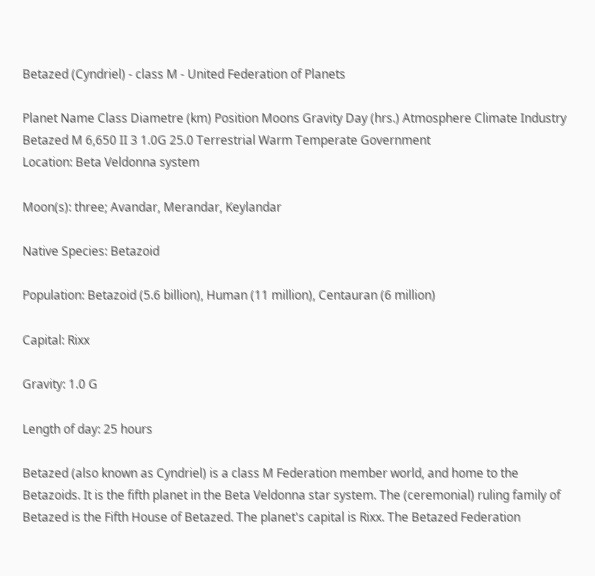Betazed (Cyndriel) - class M - United Federation of Planets

Planet Name Class Diametre (km) Position Moons Gravity Day (hrs.) Atmosphere Climate Industry
Betazed M 6,650 II 3 1.0G 25.0 Terrestrial Warm Temperate Government
Location: Beta Veldonna system

Moon(s): three; Avandar, Merandar, Keylandar

Native Species: Betazoid

Population: Betazoid (5.6 billion), Human (11 million), Centauran (6 million)

Capital: Rixx

Gravity: 1.0 G

Length of day: 25 hours

Betazed (also known as Cyndriel) is a class M Federation member world, and home to the Betazoids. It is the fifth planet in the Beta Veldonna star system. The (ceremonial) ruling family of Betazed is the Fifth House of Betazed. The planet's capital is Rixx. The Betazed Federation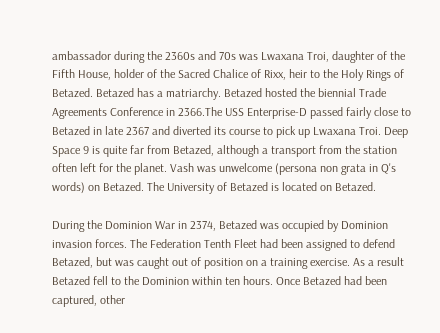ambassador during the 2360s and 70s was Lwaxana Troi, daughter of the Fifth House, holder of the Sacred Chalice of Rixx, heir to the Holy Rings of Betazed. Betazed has a matriarchy. Betazed hosted the biennial Trade Agreements Conference in 2366.The USS Enterprise-D passed fairly close to Betazed in late 2367 and diverted its course to pick up Lwaxana Troi. Deep Space 9 is quite far from Betazed, although a transport from the station often left for the planet. Vash was unwelcome (persona non grata in Q's words) on Betazed. The University of Betazed is located on Betazed.

During the Dominion War in 2374, Betazed was occupied by Dominion invasion forces. The Federation Tenth Fleet had been assigned to defend Betazed, but was caught out of position on a training exercise. As a result Betazed fell to the Dominion within ten hours. Once Betazed had been captured, other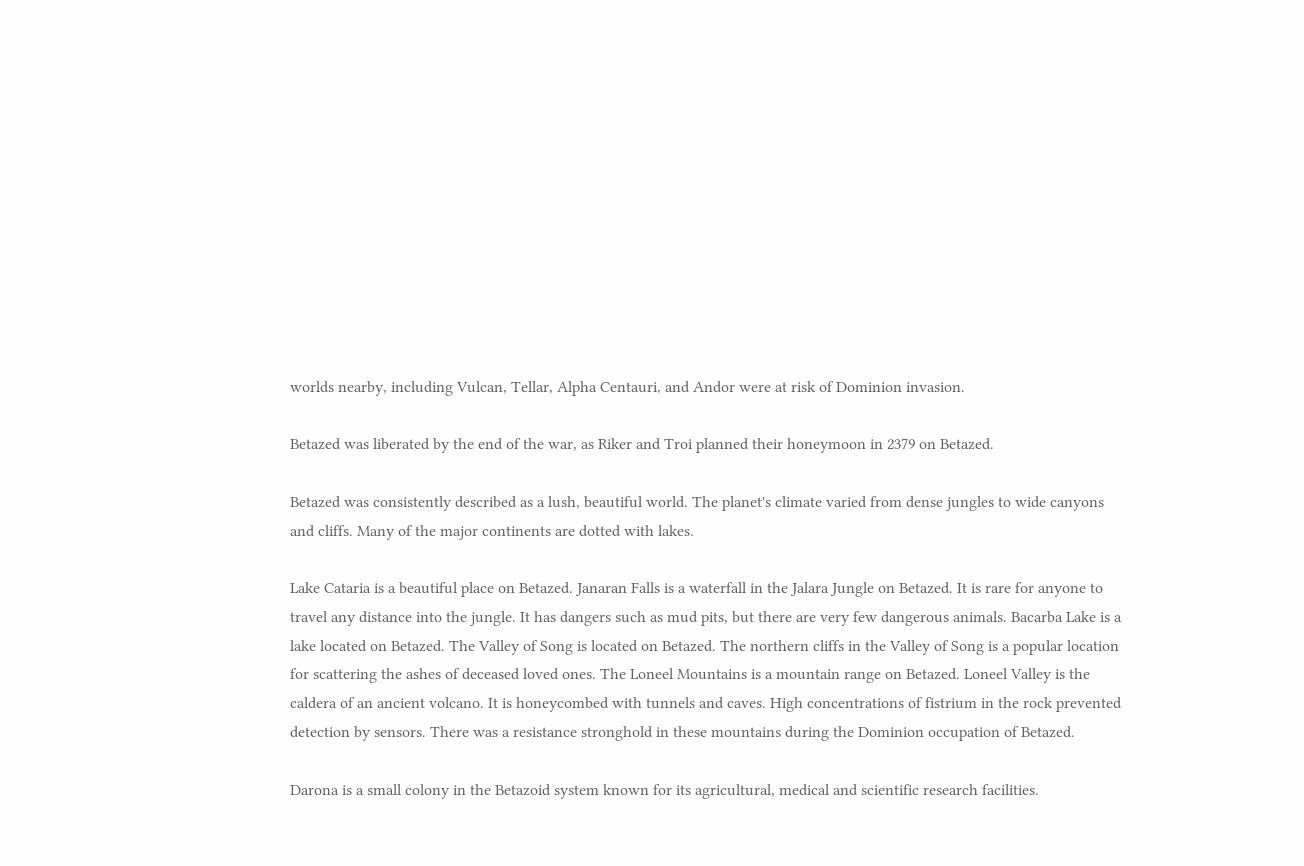worlds nearby, including Vulcan, Tellar, Alpha Centauri, and Andor were at risk of Dominion invasion.

Betazed was liberated by the end of the war, as Riker and Troi planned their honeymoon in 2379 on Betazed.

Betazed was consistently described as a lush, beautiful world. The planet's climate varied from dense jungles to wide canyons and cliffs. Many of the major continents are dotted with lakes.

Lake Cataria is a beautiful place on Betazed. Janaran Falls is a waterfall in the Jalara Jungle on Betazed. It is rare for anyone to travel any distance into the jungle. It has dangers such as mud pits, but there are very few dangerous animals. Bacarba Lake is a lake located on Betazed. The Valley of Song is located on Betazed. The northern cliffs in the Valley of Song is a popular location for scattering the ashes of deceased loved ones. The Loneel Mountains is a mountain range on Betazed. Loneel Valley is the caldera of an ancient volcano. It is honeycombed with tunnels and caves. High concentrations of fistrium in the rock prevented detection by sensors. There was a resistance stronghold in these mountains during the Dominion occupation of Betazed.

Darona is a small colony in the Betazoid system known for its agricultural, medical and scientific research facilities.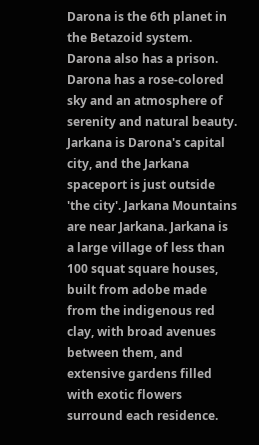Darona is the 6th planet in the Betazoid system. Darona also has a prison. Darona has a rose-colored sky and an atmosphere of serenity and natural beauty. Jarkana is Darona's capital city, and the Jarkana spaceport is just outside 'the city'. Jarkana Mountains are near Jarkana. Jarkana is a large village of less than 100 squat square houses, built from adobe made from the indigenous red clay, with broad avenues between them, and extensive gardens filled with exotic flowers surround each residence.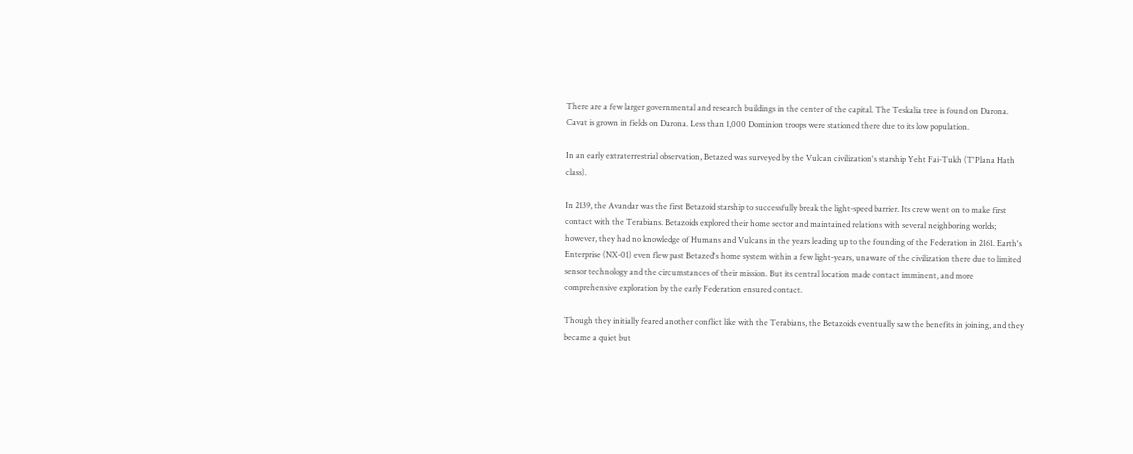There are a few larger governmental and research buildings in the center of the capital. The Teskalia tree is found on Darona. Cavat is grown in fields on Darona. Less than 1,000 Dominion troops were stationed there due to its low population.

In an early extraterrestrial observation, Betazed was surveyed by the Vulcan civilization's starship Yeht Fai-Tukh (T'Plana Hath class).

In 2139, the Avandar was the first Betazoid starship to successfully break the light-speed barrier. Its crew went on to make first contact with the Terabians. Betazoids explored their home sector and maintained relations with several neighboring worlds; however, they had no knowledge of Humans and Vulcans in the years leading up to the founding of the Federation in 2161. Earth's Enterprise (NX-01) even flew past Betazed's home system within a few light-years, unaware of the civilization there due to limited sensor technology and the circumstances of their mission. But its central location made contact imminent, and more comprehensive exploration by the early Federation ensured contact.

Though they initially feared another conflict like with the Terabians, the Betazoids eventually saw the benefits in joining, and they became a quiet but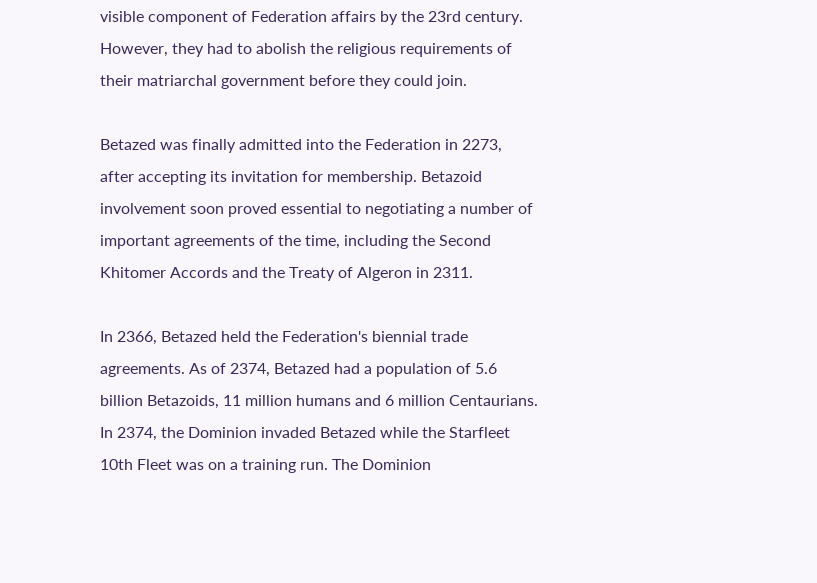visible component of Federation affairs by the 23rd century. However, they had to abolish the religious requirements of their matriarchal government before they could join.

Betazed was finally admitted into the Federation in 2273, after accepting its invitation for membership. Betazoid involvement soon proved essential to negotiating a number of important agreements of the time, including the Second Khitomer Accords and the Treaty of Algeron in 2311.

In 2366, Betazed held the Federation's biennial trade agreements. As of 2374, Betazed had a population of 5.6 billion Betazoids, 11 million humans and 6 million Centaurians. In 2374, the Dominion invaded Betazed while the Starfleet 10th Fleet was on a training run. The Dominion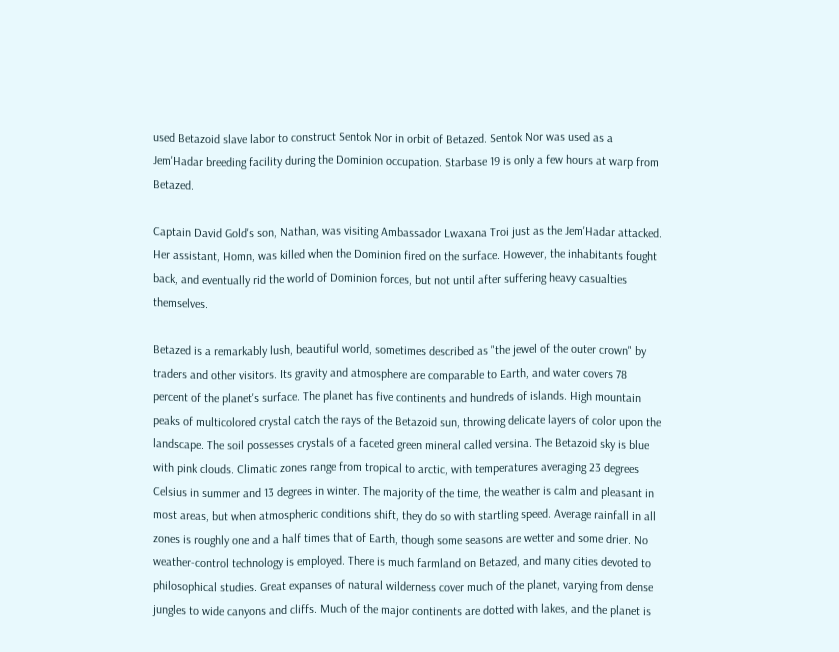used Betazoid slave labor to construct Sentok Nor in orbit of Betazed. Sentok Nor was used as a Jem'Hadar breeding facility during the Dominion occupation. Starbase 19 is only a few hours at warp from Betazed.

Captain David Gold's son, Nathan, was visiting Ambassador Lwaxana Troi just as the Jem'Hadar attacked. Her assistant, Homn, was killed when the Dominion fired on the surface. However, the inhabitants fought back, and eventually rid the world of Dominion forces, but not until after suffering heavy casualties themselves.

Betazed is a remarkably lush, beautiful world, sometimes described as "the jewel of the outer crown" by traders and other visitors. Its gravity and atmosphere are comparable to Earth, and water covers 78 percent of the planet's surface. The planet has five continents and hundreds of islands. High mountain peaks of multicolored crystal catch the rays of the Betazoid sun, throwing delicate layers of color upon the landscape. The soil possesses crystals of a faceted green mineral called versina. The Betazoid sky is blue with pink clouds. Climatic zones range from tropical to arctic, with temperatures averaging 23 degrees Celsius in summer and 13 degrees in winter. The majority of the time, the weather is calm and pleasant in most areas, but when atmospheric conditions shift, they do so with startling speed. Average rainfall in all zones is roughly one and a half times that of Earth, though some seasons are wetter and some drier. No weather-control technology is employed. There is much farmland on Betazed, and many cities devoted to philosophical studies. Great expanses of natural wilderness cover much of the planet, varying from dense jungles to wide canyons and cliffs. Much of the major continents are dotted with lakes, and the planet is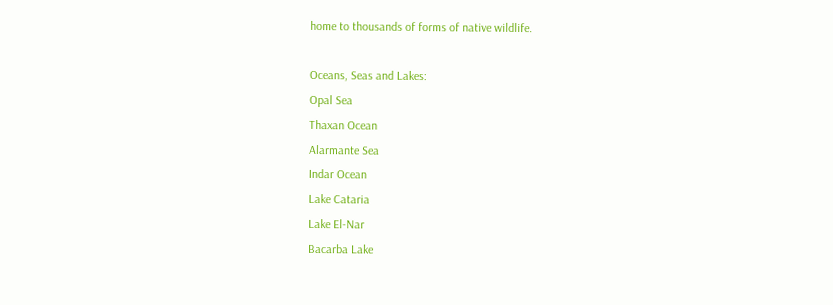home to thousands of forms of native wildlife.

Oceans, Seas and Lakes:
Opal Sea
Thaxan Ocean
Alarmante Sea
Indar Ocean
Lake Cataria
Lake El-Nar
Bacarba Lake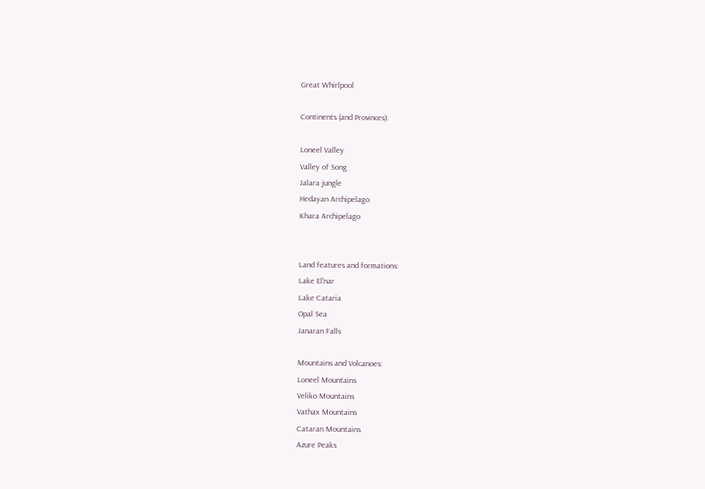Great Whirlpool

Continents (and Provinces):

Loneel Valley
Valley of Song
Jalara jungle
Hedayan Archipelago
Khara Archipelago


Land features and formations:
Lake El'nar
Lake Cataria
Opal Sea
Janaran Falls

Mountains and Volcanoes:
Loneel Mountains
Veliko Mountains
Vathax Mountains
Cataran Mountains
Azure Peaks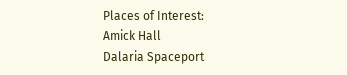Places of Interest:
Amick Hall
Dalaria Spaceport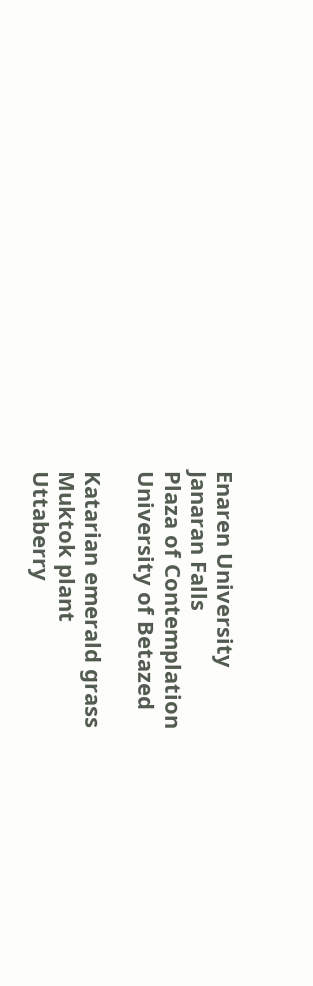Enaren University
Janaran Falls
Plaza of Contemplation
University of Betazed

Katarian emerald grass
Muktok plant
Uttaberry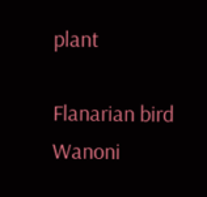plant

Flanarian bird
Wanoni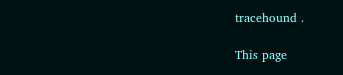tracehound .

This page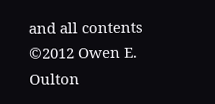and all contents ©2012 Owen E. Oulton